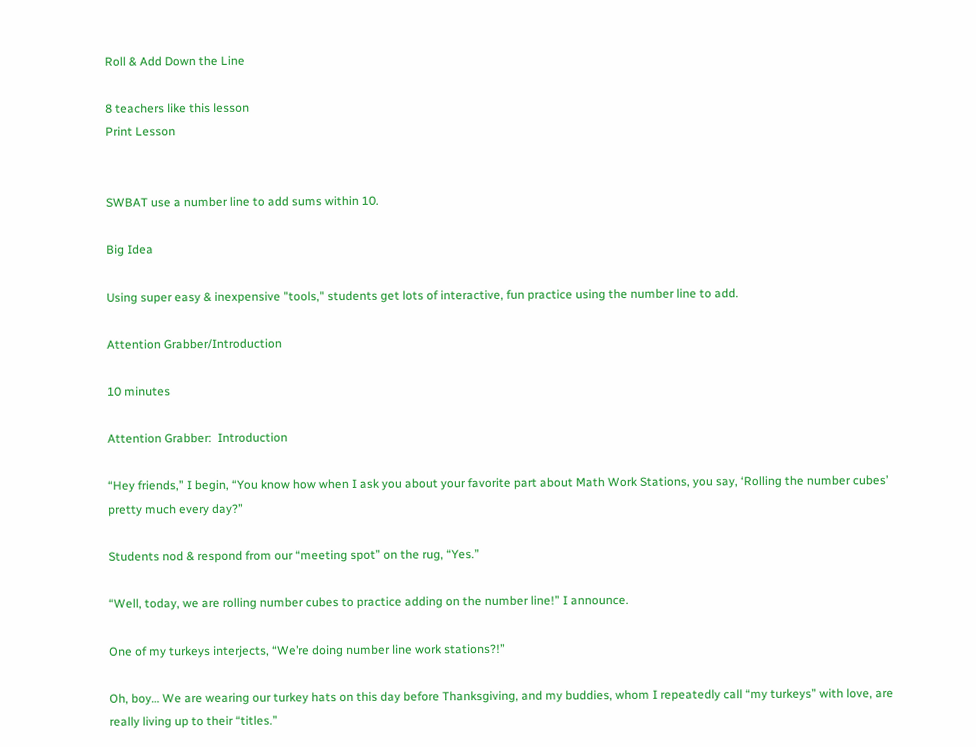Roll & Add Down the Line

8 teachers like this lesson
Print Lesson


SWBAT use a number line to add sums within 10.

Big Idea

Using super easy & inexpensive "tools," students get lots of interactive, fun practice using the number line to add.

Attention Grabber/Introduction

10 minutes

Attention Grabber:  Introduction

“Hey friends,” I begin, “You know how when I ask you about your favorite part about Math Work Stations, you say, ‘Rolling the number cubes’ pretty much every day?”

Students nod & respond from our “meeting spot” on the rug, “Yes.”

“Well, today, we are rolling number cubes to practice adding on the number line!” I announce.

One of my turkeys interjects, “We’re doing number line work stations?!”

Oh, boy… We are wearing our turkey hats on this day before Thanksgiving, and my buddies, whom I repeatedly call “my turkeys” with love, are really living up to their “titles.”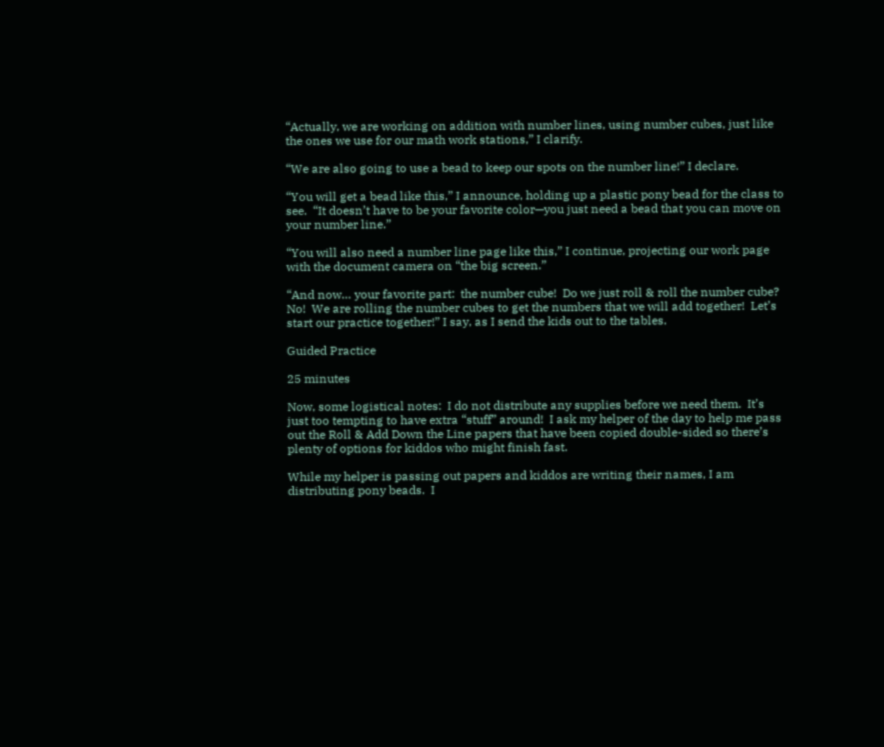“Actually, we are working on addition with number lines, using number cubes, just like the ones we use for our math work stations,” I clarify.

“We are also going to use a bead to keep our spots on the number line!” I declare.

“You will get a bead like this,” I announce, holding up a plastic pony bead for the class to see.  “It doesn’t have to be your favorite color—you just need a bead that you can move on your number line.”

“You will also need a number line page like this,” I continue, projecting our work page with the document camera on “the big screen.”

“And now… your favorite part:  the number cube!  Do we just roll & roll the number cube? No!  We are rolling the number cubes to get the numbers that we will add together!  Let’s start our practice together!” I say, as I send the kids out to the tables.

Guided Practice

25 minutes

Now, some logistical notes:  I do not distribute any supplies before we need them.  It’s just too tempting to have extra “stuff” around!  I ask my helper of the day to help me pass out the Roll & Add Down the Line papers that have been copied double-sided so there’s plenty of options for kiddos who might finish fast.

While my helper is passing out papers and kiddos are writing their names, I am distributing pony beads.  I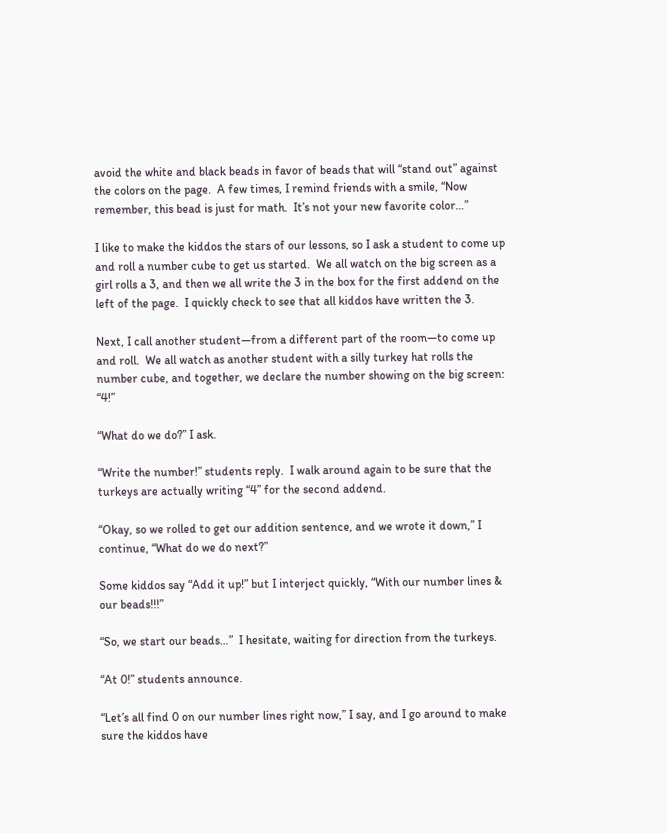avoid the white and black beads in favor of beads that will “stand out” against the colors on the page.  A few times, I remind friends with a smile, “Now remember, this bead is just for math.  It’s not your new favorite color…”

I like to make the kiddos the stars of our lessons, so I ask a student to come up and roll a number cube to get us started.  We all watch on the big screen as a girl rolls a 3, and then we all write the 3 in the box for the first addend on the left of the page.  I quickly check to see that all kiddos have written the 3.

Next, I call another student—from a different part of the room—to come up and roll.  We all watch as another student with a silly turkey hat rolls the number cube, and together, we declare the number showing on the big screen: “4!”

“What do we do?” I ask.

“Write the number!” students reply.  I walk around again to be sure that the turkeys are actually writing “4” for the second addend.

“Okay, so we rolled to get our addition sentence, and we wrote it down,” I continue, “What do we do next?”

Some kiddos say “Add it up!” but I interject quickly, “With our number lines & our beads!!!”

“So, we start our beads…”  I hesitate, waiting for direction from the turkeys.

“At 0!” students announce.

“Let’s all find 0 on our number lines right now,” I say, and I go around to make sure the kiddos have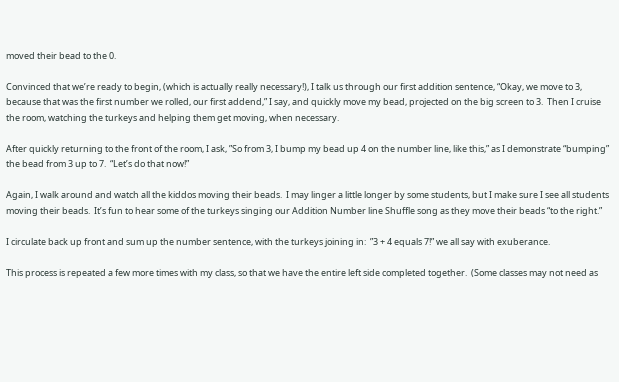moved their bead to the 0.

Convinced that we’re ready to begin, (which is actually really necessary!), I talk us through our first addition sentence, “Okay, we move to 3, because that was the first number we rolled, our first addend,” I say, and quickly move my bead, projected on the big screen to 3.  Then I cruise the room, watching the turkeys and helping them get moving, when necessary.

After quickly returning to the front of the room, I ask, ”So from 3, I bump my bead up 4 on the number line, like this,” as I demonstrate “bumping” the bead from 3 up to 7.  “Let’s do that now!”

Again, I walk around and watch all the kiddos moving their beads.  I may linger a little longer by some students, but I make sure I see all students moving their beads.  It’s fun to hear some of the turkeys singing our Addition Number line Shuffle song as they move their beads “to the right.”

I circulate back up front and sum up the number sentence, with the turkeys joining in:  ”3 + 4 equals 7!” we all say with exuberance.

This process is repeated a few more times with my class, so that we have the entire left side completed together.  (Some classes may not need as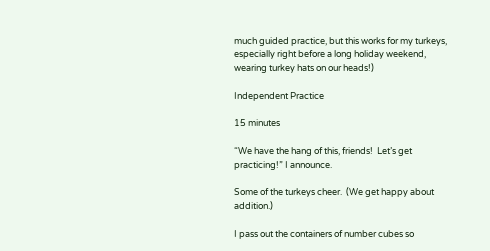much guided practice, but this works for my turkeys, especially right before a long holiday weekend, wearing turkey hats on our heads!)

Independent Practice

15 minutes

“We have the hang of this, friends!  Let’s get practicing!” I announce.

Some of the turkeys cheer.  (We get happy about addition.)

I pass out the containers of number cubes so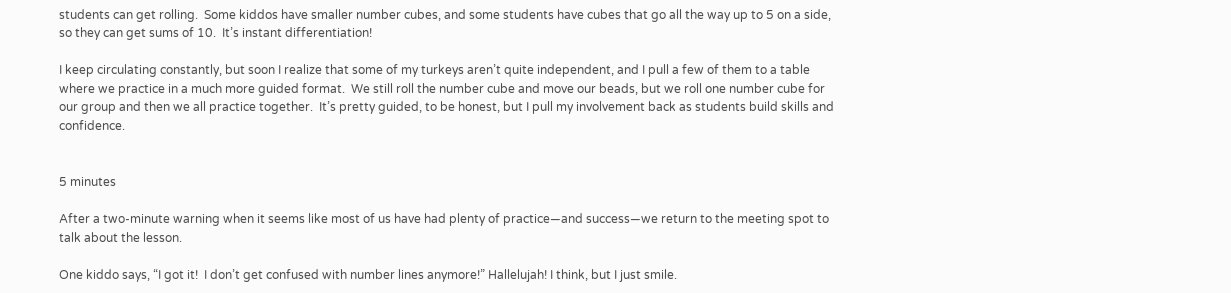students can get rolling.  Some kiddos have smaller number cubes, and some students have cubes that go all the way up to 5 on a side, so they can get sums of 10.  It’s instant differentiation!

I keep circulating constantly, but soon I realize that some of my turkeys aren’t quite independent, and I pull a few of them to a table where we practice in a much more guided format.  We still roll the number cube and move our beads, but we roll one number cube for our group and then we all practice together.  It’s pretty guided, to be honest, but I pull my involvement back as students build skills and confidence.


5 minutes

After a two-minute warning when it seems like most of us have had plenty of practice—and success—we return to the meeting spot to talk about the lesson.

One kiddo says, “I got it!  I don’t get confused with number lines anymore!” Hallelujah! I think, but I just smile.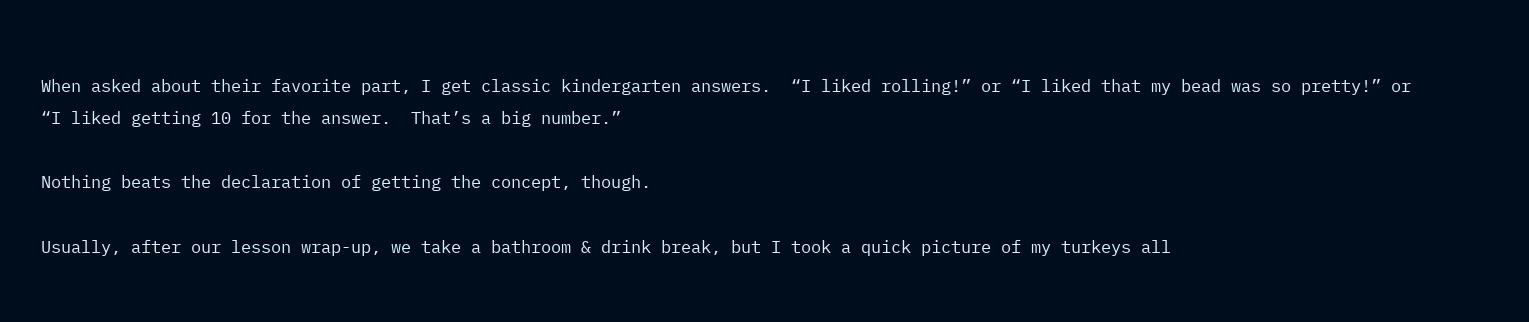When asked about their favorite part, I get classic kindergarten answers.  “I liked rolling!” or “I liked that my bead was so pretty!” or “I liked getting 10 for the answer.  That’s a big number.”

Nothing beats the declaration of getting the concept, though.

Usually, after our lesson wrap-up, we take a bathroom & drink break, but I took a quick picture of my turkeys all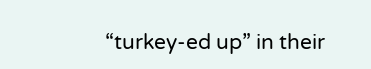“turkey-ed up” in their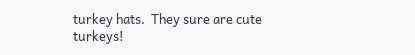turkey hats.  They sure are cute turkeys!